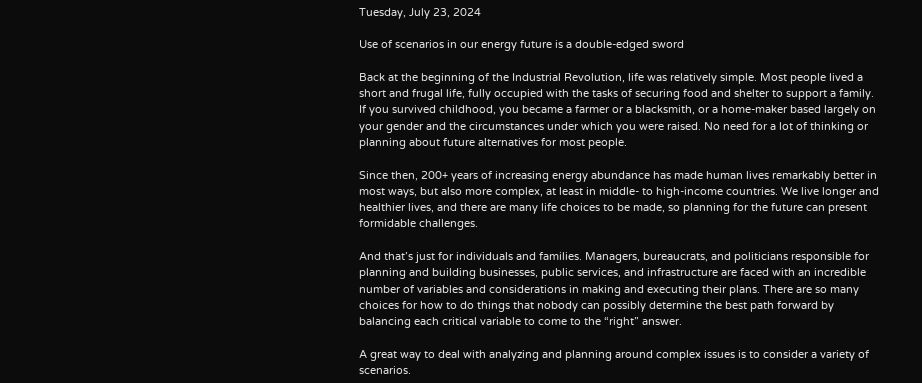Tuesday, July 23, 2024

Use of scenarios in our energy future is a double-edged sword

Back at the beginning of the Industrial Revolution, life was relatively simple. Most people lived a short and frugal life, fully occupied with the tasks of securing food and shelter to support a family. If you survived childhood, you became a farmer or a blacksmith, or a home-maker based largely on your gender and the circumstances under which you were raised. No need for a lot of thinking or planning about future alternatives for most people.

Since then, 200+ years of increasing energy abundance has made human lives remarkably better in most ways, but also more complex, at least in middle- to high-income countries. We live longer and healthier lives, and there are many life choices to be made, so planning for the future can present formidable challenges.

And that’s just for individuals and families. Managers, bureaucrats, and politicians responsible for planning and building businesses, public services, and infrastructure are faced with an incredible number of variables and considerations in making and executing their plans. There are so many choices for how to do things that nobody can possibly determine the best path forward by balancing each critical variable to come to the “right” answer.

A great way to deal with analyzing and planning around complex issues is to consider a variety of scenarios.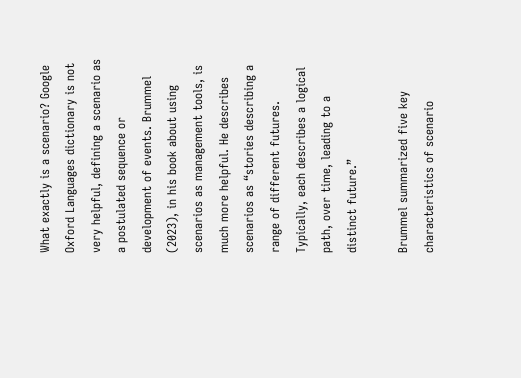What exactly is a scenario? Google Oxford Languages dictionary is not very helpful, defining a scenario as a postulated sequence or development of events. Brummel (2023), in his book about using scenarios as management tools, is much more helpful. He describes scenarios as “stories describing a range of different futures. Typically, each describes a logical path, over time, leading to a distinct future.”

Brummel summarized five key characteristics of scenario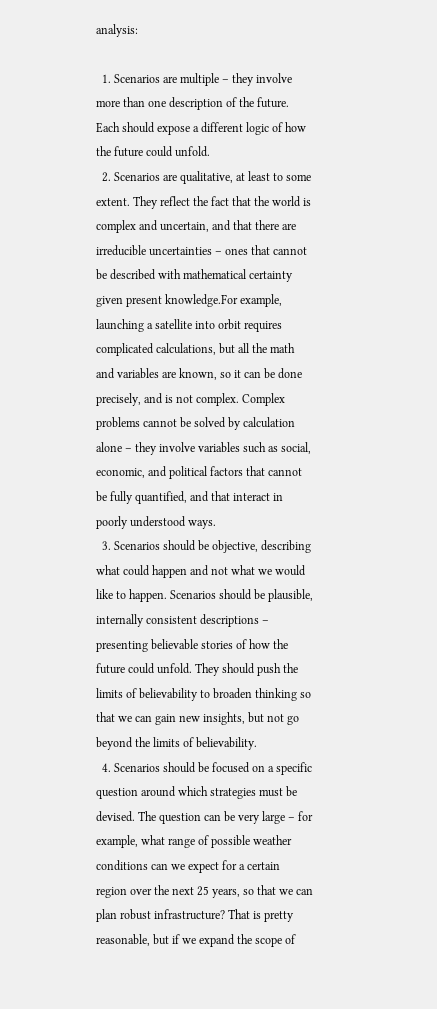analysis:

  1. Scenarios are multiple – they involve more than one description of the future. Each should expose a different logic of how the future could unfold.
  2. Scenarios are qualitative, at least to some extent. They reflect the fact that the world is complex and uncertain, and that there are irreducible uncertainties – ones that cannot be described with mathematical certainty given present knowledge.For example, launching a satellite into orbit requires complicated calculations, but all the math and variables are known, so it can be done precisely, and is not complex. Complex problems cannot be solved by calculation alone – they involve variables such as social, economic, and political factors that cannot be fully quantified, and that interact in poorly understood ways.
  3. Scenarios should be objective, describing what could happen and not what we would like to happen. Scenarios should be plausible, internally consistent descriptions – presenting believable stories of how the future could unfold. They should push the limits of believability to broaden thinking so that we can gain new insights, but not go beyond the limits of believability.
  4. Scenarios should be focused on a specific question around which strategies must be devised. The question can be very large – for example, what range of possible weather conditions can we expect for a certain region over the next 25 years, so that we can plan robust infrastructure? That is pretty reasonable, but if we expand the scope of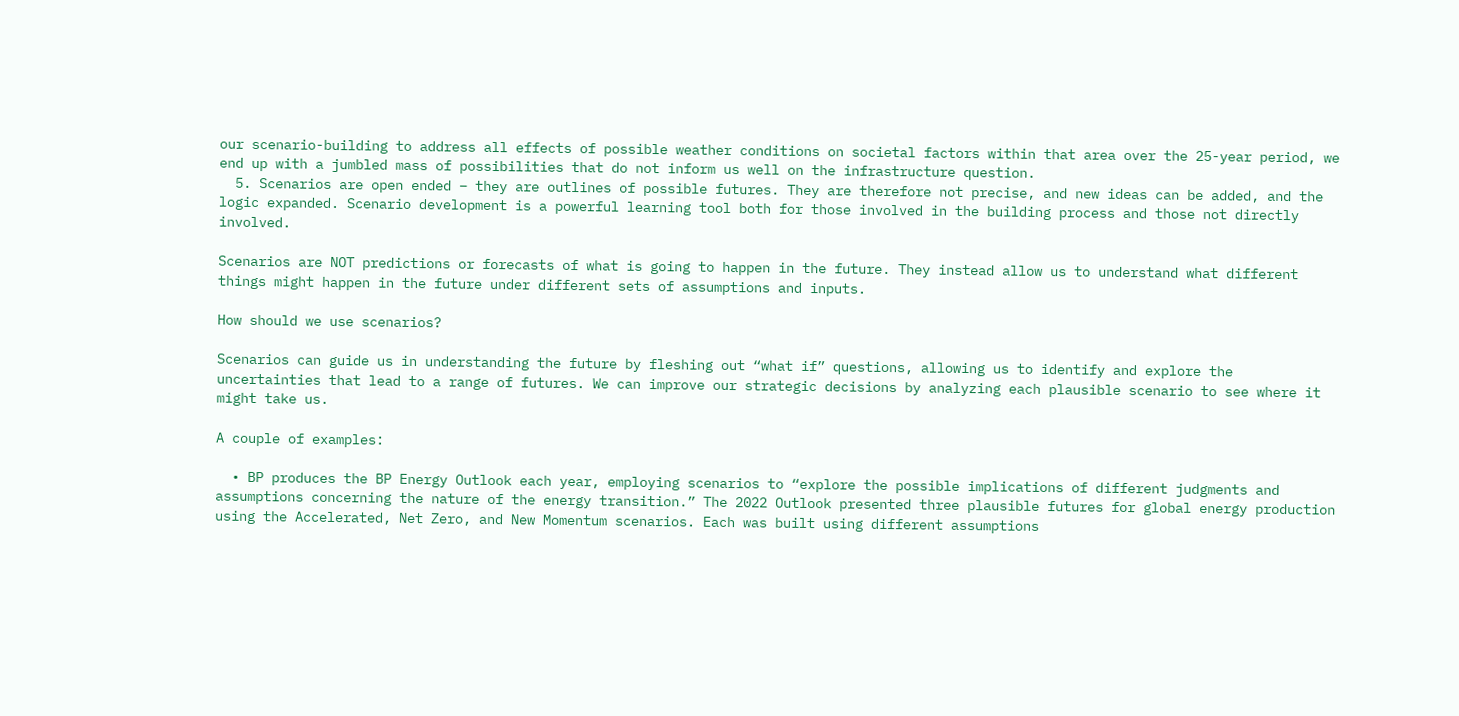our scenario-building to address all effects of possible weather conditions on societal factors within that area over the 25-year period, we end up with a jumbled mass of possibilities that do not inform us well on the infrastructure question.
  5. Scenarios are open ended – they are outlines of possible futures. They are therefore not precise, and new ideas can be added, and the logic expanded. Scenario development is a powerful learning tool both for those involved in the building process and those not directly involved.

Scenarios are NOT predictions or forecasts of what is going to happen in the future. They instead allow us to understand what different things might happen in the future under different sets of assumptions and inputs.

How should we use scenarios?

Scenarios can guide us in understanding the future by fleshing out “what if” questions, allowing us to identify and explore the uncertainties that lead to a range of futures. We can improve our strategic decisions by analyzing each plausible scenario to see where it might take us.

A couple of examples:

  • BP produces the BP Energy Outlook each year, employing scenarios to “explore the possible implications of different judgments and assumptions concerning the nature of the energy transition.” The 2022 Outlook presented three plausible futures for global energy production using the Accelerated, Net Zero, and New Momentum scenarios. Each was built using different assumptions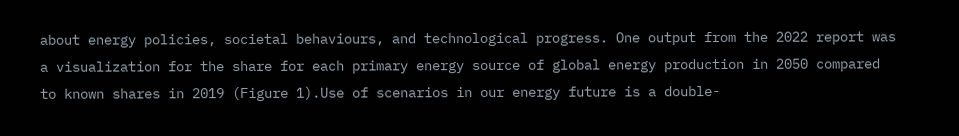about energy policies, societal behaviours, and technological progress. One output from the 2022 report was a visualization for the share for each primary energy source of global energy production in 2050 compared to known shares in 2019 (Figure 1).Use of scenarios in our energy future is a double-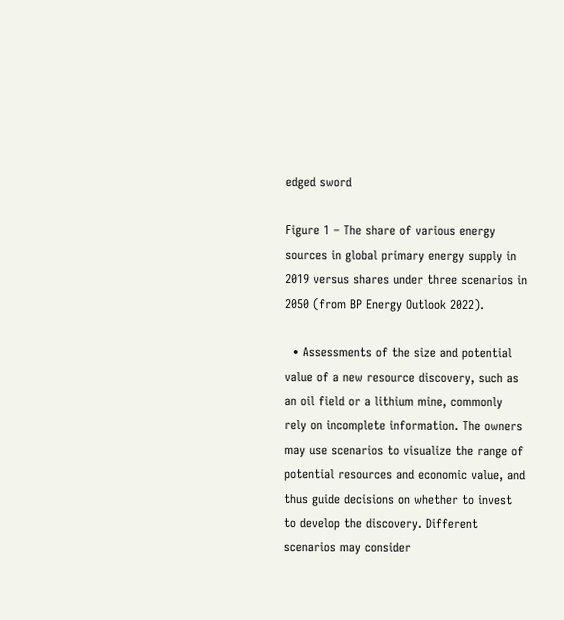edged sword

Figure 1 – The share of various energy sources in global primary energy supply in 2019 versus shares under three scenarios in 2050 (from BP Energy Outlook 2022).

  • Assessments of the size and potential value of a new resource discovery, such as an oil field or a lithium mine, commonly rely on incomplete information. The owners may use scenarios to visualize the range of potential resources and economic value, and thus guide decisions on whether to invest to develop the discovery. Different scenarios may consider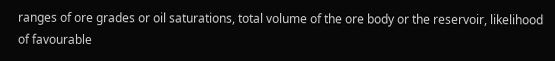ranges of ore grades or oil saturations, total volume of the ore body or the reservoir, likelihood of favourable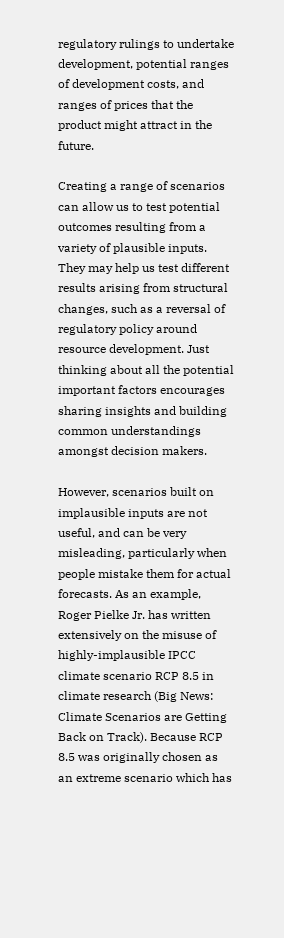regulatory rulings to undertake development, potential ranges of development costs, and ranges of prices that the product might attract in the future.

Creating a range of scenarios can allow us to test potential outcomes resulting from a variety of plausible inputs. They may help us test different results arising from structural changes, such as a reversal of regulatory policy around resource development. Just thinking about all the potential important factors encourages sharing insights and building common understandings amongst decision makers.

However, scenarios built on implausible inputs are not useful, and can be very misleading, particularly when people mistake them for actual forecasts. As an example, Roger Pielke Jr. has written extensively on the misuse of highly-implausible IPCC climate scenario RCP 8.5 in climate research (Big News: Climate Scenarios are Getting Back on Track). Because RCP 8.5 was originally chosen as an extreme scenario which has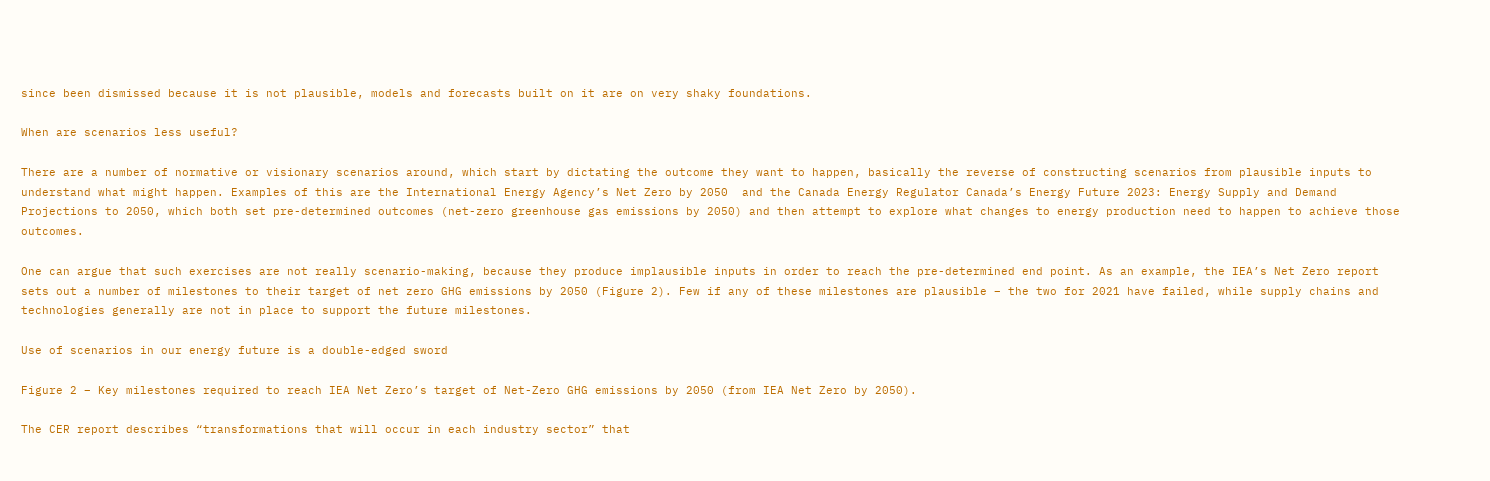since been dismissed because it is not plausible, models and forecasts built on it are on very shaky foundations.

When are scenarios less useful?

There are a number of normative or visionary scenarios around, which start by dictating the outcome they want to happen, basically the reverse of constructing scenarios from plausible inputs to understand what might happen. Examples of this are the International Energy Agency’s Net Zero by 2050  and the Canada Energy Regulator Canada’s Energy Future 2023: Energy Supply and Demand Projections to 2050, which both set pre-determined outcomes (net-zero greenhouse gas emissions by 2050) and then attempt to explore what changes to energy production need to happen to achieve those outcomes.

One can argue that such exercises are not really scenario-making, because they produce implausible inputs in order to reach the pre-determined end point. As an example, the IEA’s Net Zero report sets out a number of milestones to their target of net zero GHG emissions by 2050 (Figure 2). Few if any of these milestones are plausible – the two for 2021 have failed, while supply chains and technologies generally are not in place to support the future milestones.

Use of scenarios in our energy future is a double-edged sword

Figure 2 – Key milestones required to reach IEA Net Zero’s target of Net-Zero GHG emissions by 2050 (from IEA Net Zero by 2050).

The CER report describes “transformations that will occur in each industry sector” that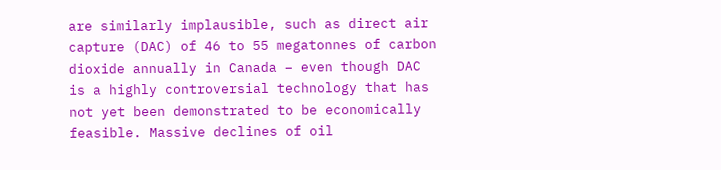are similarly implausible, such as direct air capture (DAC) of 46 to 55 megatonnes of carbon dioxide annually in Canada – even though DAC is a highly controversial technology that has not yet been demonstrated to be economically feasible. Massive declines of oil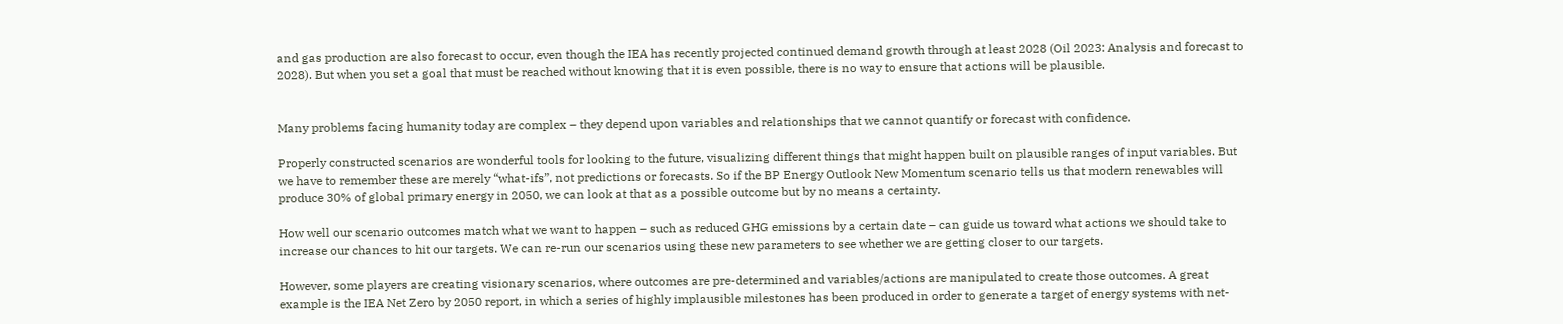and gas production are also forecast to occur, even though the IEA has recently projected continued demand growth through at least 2028 (Oil 2023: Analysis and forecast to 2028). But when you set a goal that must be reached without knowing that it is even possible, there is no way to ensure that actions will be plausible.


Many problems facing humanity today are complex – they depend upon variables and relationships that we cannot quantify or forecast with confidence.

Properly constructed scenarios are wonderful tools for looking to the future, visualizing different things that might happen built on plausible ranges of input variables. But we have to remember these are merely “what-ifs”, not predictions or forecasts. So if the BP Energy Outlook New Momentum scenario tells us that modern renewables will produce 30% of global primary energy in 2050, we can look at that as a possible outcome but by no means a certainty.

How well our scenario outcomes match what we want to happen – such as reduced GHG emissions by a certain date – can guide us toward what actions we should take to increase our chances to hit our targets. We can re-run our scenarios using these new parameters to see whether we are getting closer to our targets.

However, some players are creating visionary scenarios, where outcomes are pre-determined and variables/actions are manipulated to create those outcomes. A great example is the IEA Net Zero by 2050 report, in which a series of highly implausible milestones has been produced in order to generate a target of energy systems with net-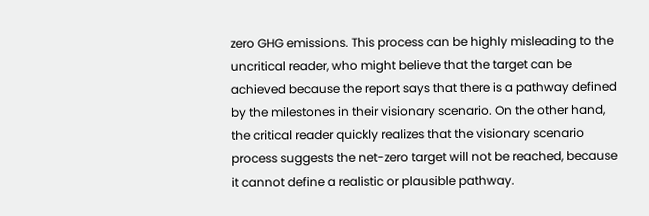zero GHG emissions. This process can be highly misleading to the uncritical reader, who might believe that the target can be achieved because the report says that there is a pathway defined by the milestones in their visionary scenario. On the other hand, the critical reader quickly realizes that the visionary scenario process suggests the net-zero target will not be reached, because it cannot define a realistic or plausible pathway.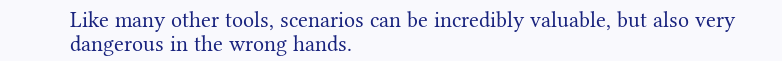Like many other tools, scenarios can be incredibly valuable, but also very dangerous in the wrong hands.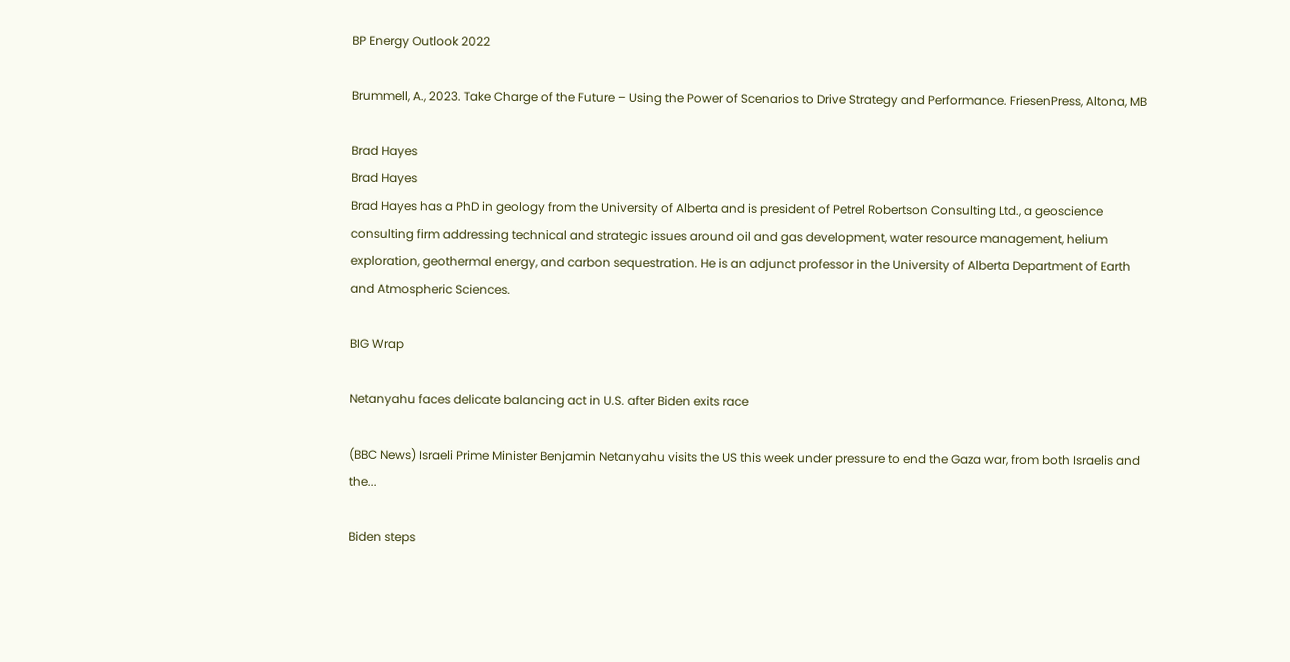BP Energy Outlook 2022

Brummell, A., 2023. Take Charge of the Future – Using the Power of Scenarios to Drive Strategy and Performance. FriesenPress, Altona, MB

Brad Hayes
Brad Hayes
Brad Hayes has a PhD in geology from the University of Alberta and is president of Petrel Robertson Consulting Ltd., a geoscience consulting firm addressing technical and strategic issues around oil and gas development, water resource management, helium exploration, geothermal energy, and carbon sequestration. He is an adjunct professor in the University of Alberta Department of Earth and Atmospheric Sciences.

BIG Wrap

Netanyahu faces delicate balancing act in U.S. after Biden exits race

(BBC News) Israeli Prime Minister Benjamin Netanyahu visits the US this week under pressure to end the Gaza war, from both Israelis and the...

Biden steps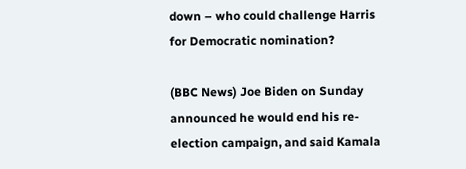down – who could challenge Harris for Democratic nomination?

(BBC News) Joe Biden on Sunday announced he would end his re-election campaign, and said Kamala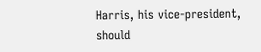Harris, his vice-president, should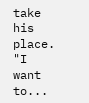take his place. "I want to...